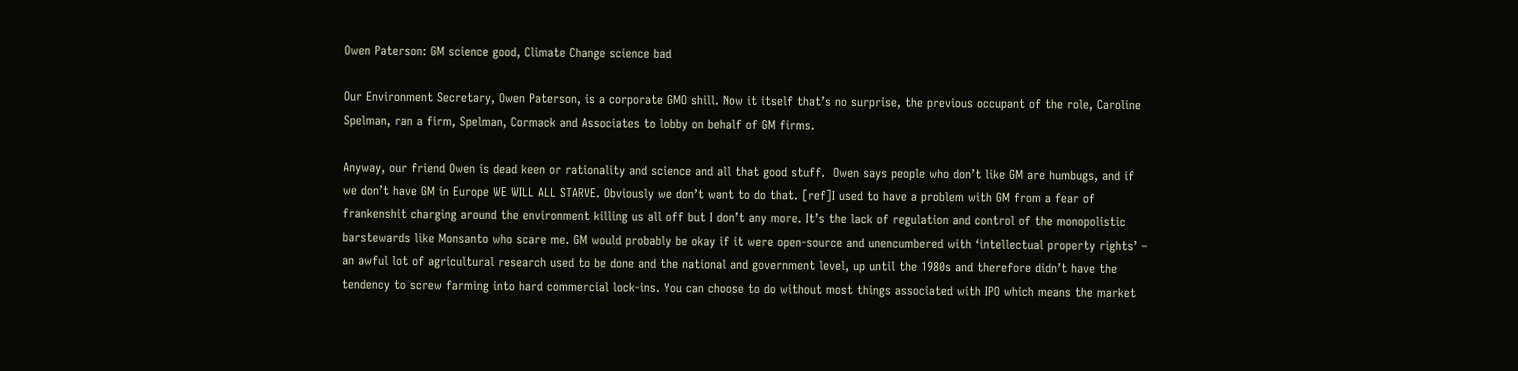Owen Paterson: GM science good, Climate Change science bad

Our Environment Secretary, Owen Paterson, is a corporate GMO shill. Now it itself that’s no surprise, the previous occupant of the role, Caroline Spelman, ran a firm, Spelman, Cormack and Associates to lobby on behalf of GM firms.

Anyway, our friend Owen is dead keen or rationality and science and all that good stuff.  Owen says people who don’t like GM are humbugs, and if we don’t have GM in Europe WE WILL ALL STARVE. Obviously we don’t want to do that. [ref]I used to have a problem with GM from a fear of frankenshit charging around the environment killing us all off but I don’t any more. It’s the lack of regulation and control of the monopolistic barstewards like Monsanto who scare me. GM would probably be okay if it were open-source and unencumbered with ‘intellectual property rights’ – an awful lot of agricultural research used to be done and the national and government level, up until the 1980s and therefore didn’t have the tendency to screw farming into hard commercial lock-ins. You can choose to do without most things associated with IPO which means the market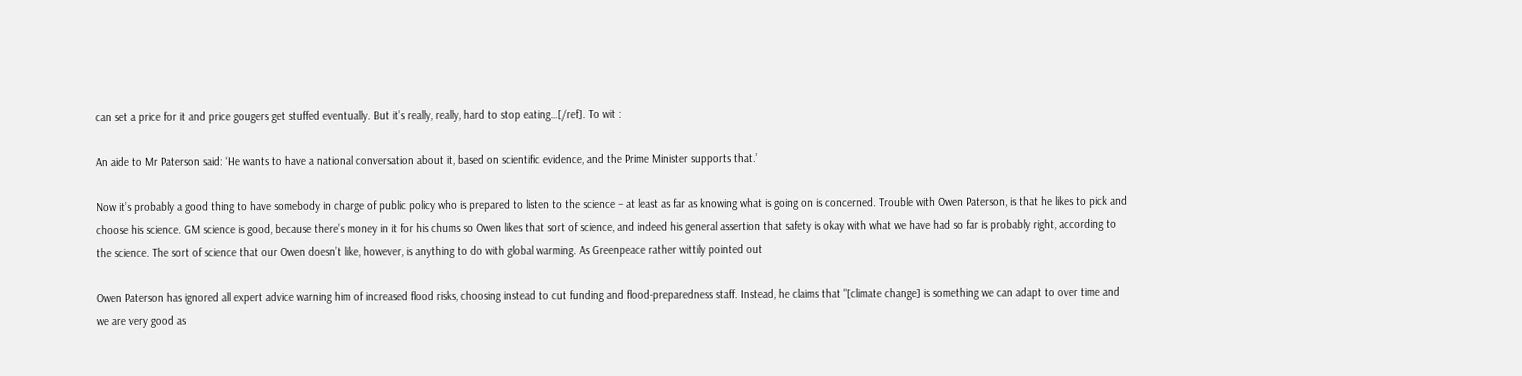can set a price for it and price gougers get stuffed eventually. But it’s really, really, hard to stop eating…[/ref]. To wit :

An aide to Mr Paterson said: ‘He wants to have a national conversation about it, based on scientific evidence, and the Prime Minister supports that.’

Now it’s probably a good thing to have somebody in charge of public policy who is prepared to listen to the science – at least as far as knowing what is going on is concerned. Trouble with Owen Paterson, is that he likes to pick and choose his science. GM science is good, because there’s money in it for his chums so Owen likes that sort of science, and indeed his general assertion that safety is okay with what we have had so far is probably right, according to the science. The sort of science that our Owen doesn’t like, however, is anything to do with global warming. As Greenpeace rather wittily pointed out

Owen Paterson has ignored all expert advice warning him of increased flood risks, choosing instead to cut funding and flood-preparedness staff. Instead, he claims that "[climate change] is something we can adapt to over time and we are very good as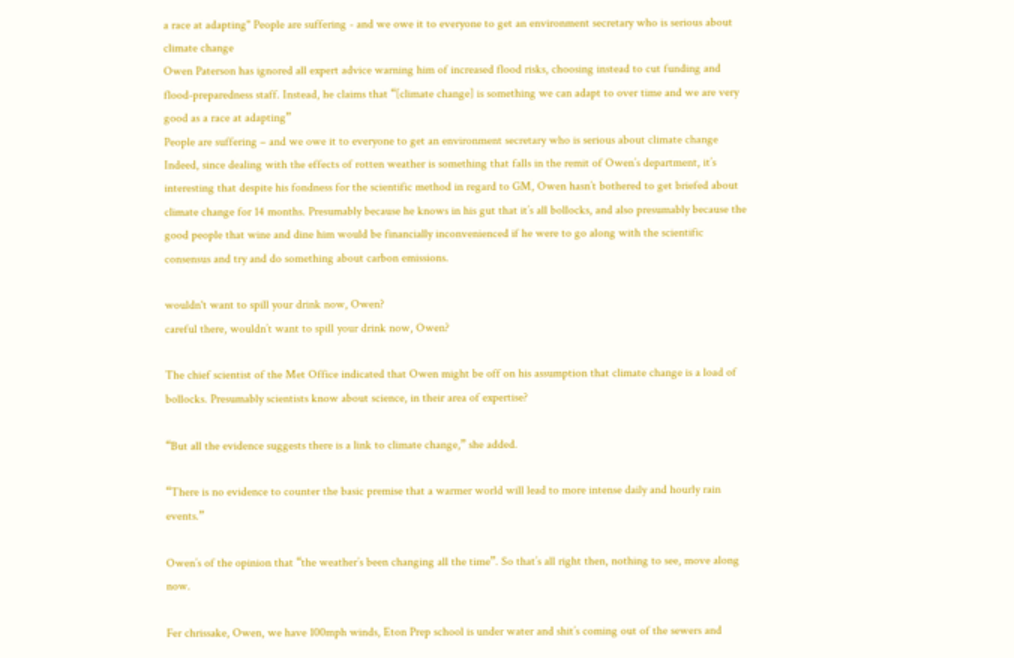a race at adapting" People are suffering - and we owe it to everyone to get an environment secretary who is serious about climate change
Owen Paterson has ignored all expert advice warning him of increased flood risks, choosing instead to cut funding and flood-preparedness staff. Instead, he claims that “[climate change] is something we can adapt to over time and we are very good as a race at adapting”
People are suffering – and we owe it to everyone to get an environment secretary who is serious about climate change
Indeed, since dealing with the effects of rotten weather is something that falls in the remit of Owen’s department, it’s interesting that despite his fondness for the scientific method in regard to GM, Owen hasn’t bothered to get briefed about climate change for 14 months. Presumably because he knows in his gut that it’s all bollocks, and also presumably because the good people that wine and dine him would be financially inconvenienced if he were to go along with the scientific consensus and try and do something about carbon emissions.

wouldn't want to spill your drink now, Owen?
careful there, wouldn’t want to spill your drink now, Owen?

The chief scientist of the Met Office indicated that Owen might be off on his assumption that climate change is a load of bollocks. Presumably scientists know about science, in their area of expertise?

“But all the evidence suggests there is a link to climate change,” she added.

“There is no evidence to counter the basic premise that a warmer world will lead to more intense daily and hourly rain events.”

Owen’s of the opinion that “the weather’s been changing all the time”. So that’s all right then, nothing to see, move along now.

Fer chrissake, Owen, we have 100mph winds, Eton Prep school is under water and shit’s coming out of the sewers and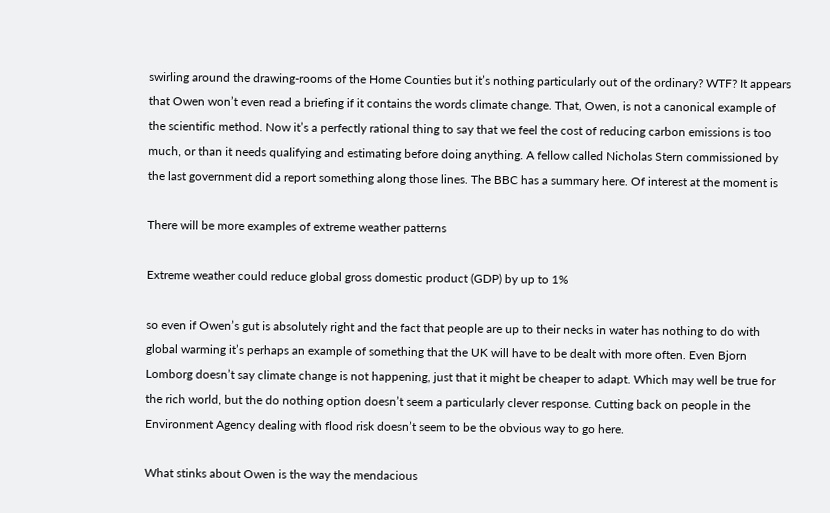swirling around the drawing-rooms of the Home Counties but it’s nothing particularly out of the ordinary? WTF? It appears that Owen won’t even read a briefing if it contains the words climate change. That, Owen, is not a canonical example of the scientific method. Now it’s a perfectly rational thing to say that we feel the cost of reducing carbon emissions is too much, or than it needs qualifying and estimating before doing anything. A fellow called Nicholas Stern commissioned by the last government did a report something along those lines. The BBC has a summary here. Of interest at the moment is

There will be more examples of extreme weather patterns

Extreme weather could reduce global gross domestic product (GDP) by up to 1%

so even if Owen’s gut is absolutely right and the fact that people are up to their necks in water has nothing to do with global warming it’s perhaps an example of something that the UK will have to be dealt with more often. Even Bjorn Lomborg doesn’t say climate change is not happening, just that it might be cheaper to adapt. Which may well be true for the rich world, but the do nothing option doesn’t seem a particularly clever response. Cutting back on people in the Environment Agency dealing with flood risk doesn’t seem to be the obvious way to go here.

What stinks about Owen is the way the mendacious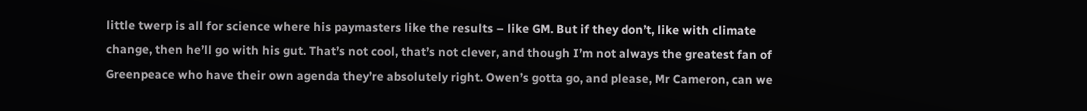little twerp is all for science where his paymasters like the results – like GM. But if they don’t, like with climate change, then he’ll go with his gut. That’s not cool, that’s not clever, and though I’m not always the greatest fan of Greenpeace who have their own agenda they’re absolutely right. Owen’s gotta go, and please, Mr Cameron, can we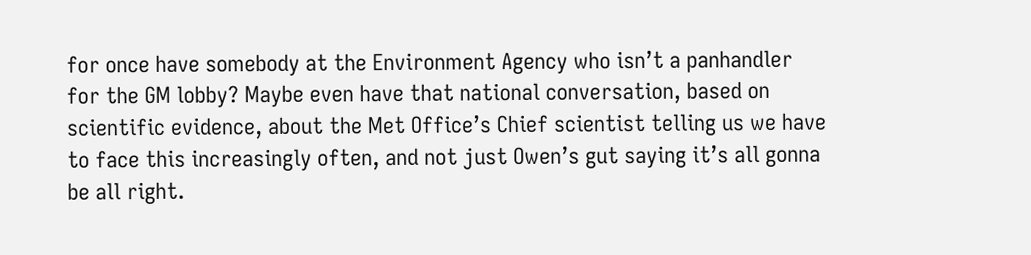for once have somebody at the Environment Agency who isn’t a panhandler for the GM lobby? Maybe even have that national conversation, based on scientific evidence, about the Met Office’s Chief scientist telling us we have to face this increasingly often, and not just Owen’s gut saying it’s all gonna be all right.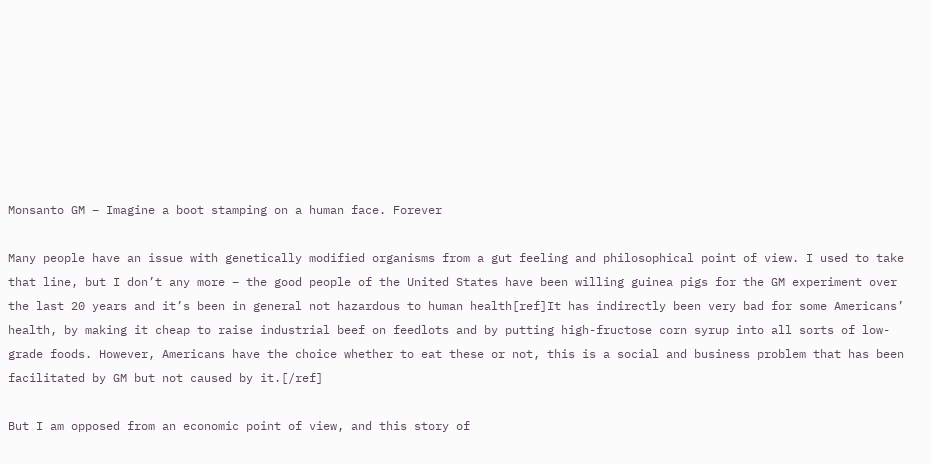Monsanto GM – Imagine a boot stamping on a human face. Forever

Many people have an issue with genetically modified organisms from a gut feeling and philosophical point of view. I used to take that line, but I don’t any more – the good people of the United States have been willing guinea pigs for the GM experiment over the last 20 years and it’s been in general not hazardous to human health[ref]It has indirectly been very bad for some Americans’ health, by making it cheap to raise industrial beef on feedlots and by putting high-fructose corn syrup into all sorts of low-grade foods. However, Americans have the choice whether to eat these or not, this is a social and business problem that has been facilitated by GM but not caused by it.[/ref]

But I am opposed from an economic point of view, and this story of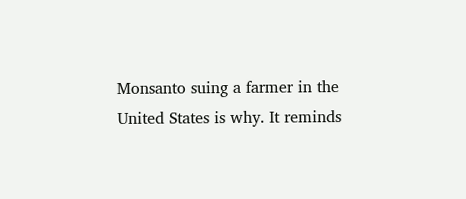Monsanto suing a farmer in the United States is why. It reminds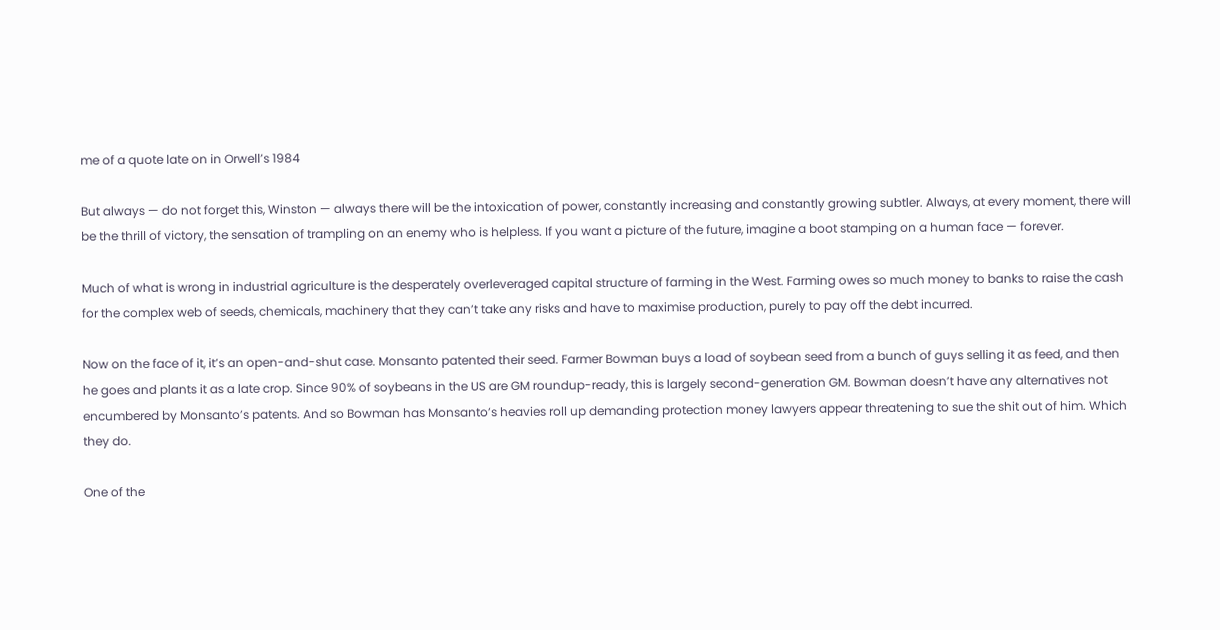me of a quote late on in Orwell’s 1984

But always — do not forget this, Winston — always there will be the intoxication of power, constantly increasing and constantly growing subtler. Always, at every moment, there will be the thrill of victory, the sensation of trampling on an enemy who is helpless. If you want a picture of the future, imagine a boot stamping on a human face — forever.

Much of what is wrong in industrial agriculture is the desperately overleveraged capital structure of farming in the West. Farming owes so much money to banks to raise the cash for the complex web of seeds, chemicals, machinery that they can’t take any risks and have to maximise production, purely to pay off the debt incurred.

Now on the face of it, it’s an open-and-shut case. Monsanto patented their seed. Farmer Bowman buys a load of soybean seed from a bunch of guys selling it as feed, and then he goes and plants it as a late crop. Since 90% of soybeans in the US are GM roundup-ready, this is largely second-generation GM. Bowman doesn’t have any alternatives not encumbered by Monsanto’s patents. And so Bowman has Monsanto’s heavies roll up demanding protection money lawyers appear threatening to sue the shit out of him. Which they do.

One of the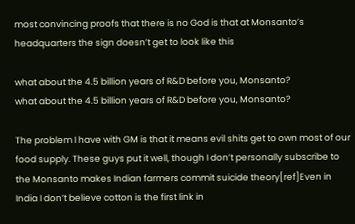most convincing proofs that there is no God is that at Monsanto’s headquarters the sign doesn’t get to look like this

what about the 4.5 billion years of R&D before you, Monsanto?
what about the 4.5 billion years of R&D before you, Monsanto?

The problem I have with GM is that it means evil shits get to own most of our food supply. These guys put it well, though I don’t personally subscribe to the Monsanto makes Indian farmers commit suicide theory[ref]Even in India I don’t believe cotton is the first link in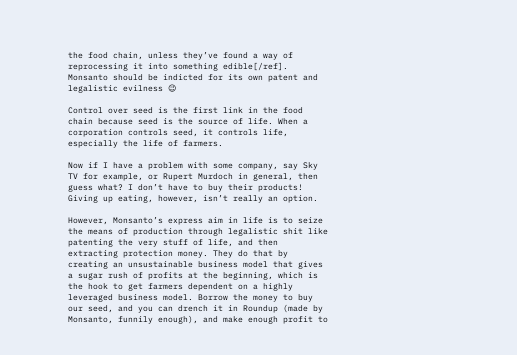the food chain, unless they’ve found a way of reprocessing it into something edible[/ref]. Monsanto should be indicted for its own patent and legalistic evilness 😉

Control over seed is the first link in the food chain because seed is the source of life. When a corporation controls seed, it controls life, especially the life of farmers.

Now if I have a problem with some company, say Sky TV for example, or Rupert Murdoch in general, then guess what? I don’t have to buy their products! Giving up eating, however, isn’t really an option.

However, Monsanto’s express aim in life is to seize the means of production through legalistic shit like patenting the very stuff of life, and then extracting protection money. They do that by creating an unsustainable business model that gives a sugar rush of profits at the beginning, which is the hook to get farmers dependent on a highly leveraged business model. Borrow the money to buy our seed, and you can drench it in Roundup (made by Monsanto, funnily enough), and make enough profit to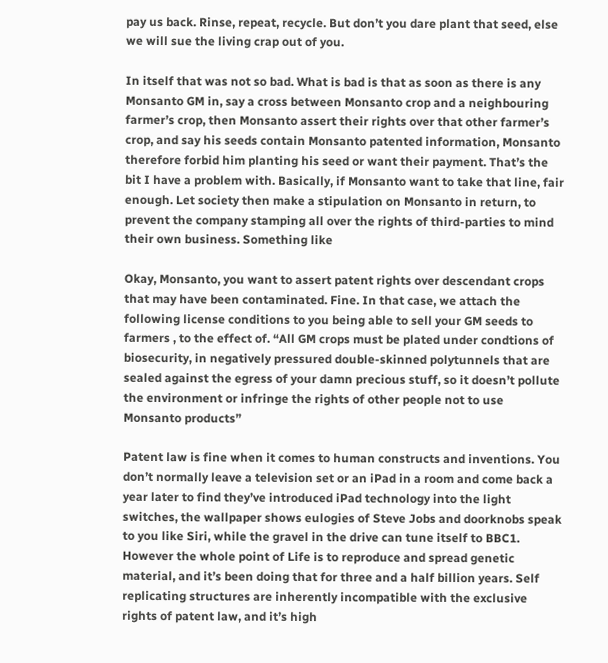pay us back. Rinse, repeat, recycle. But don’t you dare plant that seed, else we will sue the living crap out of you.

In itself that was not so bad. What is bad is that as soon as there is any Monsanto GM in, say a cross between Monsanto crop and a neighbouring farmer’s crop, then Monsanto assert their rights over that other farmer’s crop, and say his seeds contain Monsanto patented information, Monsanto therefore forbid him planting his seed or want their payment. That’s the bit I have a problem with. Basically, if Monsanto want to take that line, fair enough. Let society then make a stipulation on Monsanto in return, to prevent the company stamping all over the rights of third-parties to mind their own business. Something like

Okay, Monsanto, you want to assert patent rights over descendant crops that may have been contaminated. Fine. In that case, we attach the following license conditions to you being able to sell your GM seeds to farmers , to the effect of. “All GM crops must be plated under condtions of biosecurity, in negatively pressured double-skinned polytunnels that are sealed against the egress of your damn precious stuff, so it doesn’t pollute the environment or infringe the rights of other people not to use Monsanto products”

Patent law is fine when it comes to human constructs and inventions. You don’t normally leave a television set or an iPad in a room and come back a year later to find they’ve introduced iPad technology into the light switches, the wallpaper shows eulogies of Steve Jobs and doorknobs speak to you like Siri, while the gravel in the drive can tune itself to BBC1. However the whole point of Life is to reproduce and spread genetic material, and it’s been doing that for three and a half billion years. Self replicating structures are inherently incompatible with the exclusive rights of patent law, and it’s high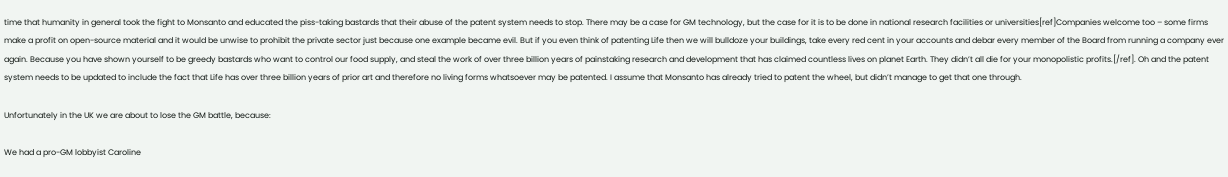time that humanity in general took the fight to Monsanto and educated the piss-taking bastards that their abuse of the patent system needs to stop. There may be a case for GM technology, but the case for it is to be done in national research facilities or universities[ref]Companies welcome too – some firms make a profit on open-source material and it would be unwise to prohibit the private sector just because one example became evil. But if you even think of patenting Life then we will bulldoze your buildings, take every red cent in your accounts and debar every member of the Board from running a company ever again. Because you have shown yourself to be greedy bastards who want to control our food supply, and steal the work of over three billion years of painstaking research and development that has claimed countless lives on planet Earth. They didn’t all die for your monopolistic profits.[/ref]. Oh and the patent system needs to be updated to include the fact that Life has over three billion years of prior art and therefore no living forms whatsoever may be patented. I assume that Monsanto has already tried to patent the wheel, but didn’t manage to get that one through.

Unfortunately in the UK we are about to lose the GM battle, because:

We had a pro-GM lobbyist Caroline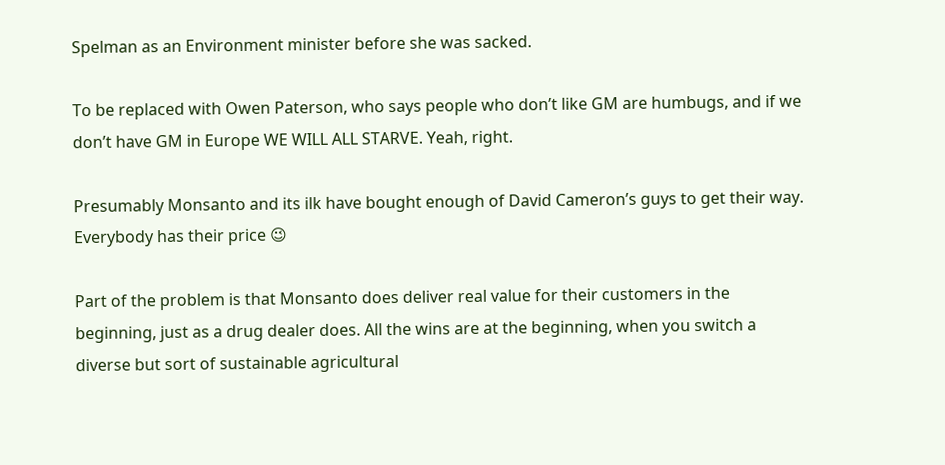Spelman as an Environment minister before she was sacked.

To be replaced with Owen Paterson, who says people who don’t like GM are humbugs, and if we don’t have GM in Europe WE WILL ALL STARVE. Yeah, right.

Presumably Monsanto and its ilk have bought enough of David Cameron’s guys to get their way. Everybody has their price 😉

Part of the problem is that Monsanto does deliver real value for their customers in the beginning, just as a drug dealer does. All the wins are at the beginning, when you switch a diverse but sort of sustainable agricultural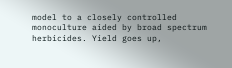model to a closely controlled monoculture aided by broad spectrum herbicides. Yield goes up,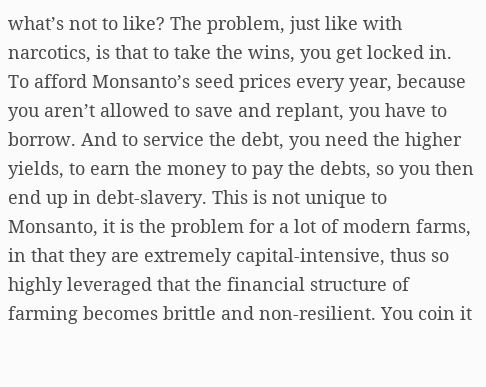what’s not to like? The problem, just like with narcotics, is that to take the wins, you get locked in. To afford Monsanto’s seed prices every year, because you aren’t allowed to save and replant, you have to borrow. And to service the debt, you need the higher yields, to earn the money to pay the debts, so you then end up in debt-slavery. This is not unique to Monsanto, it is the problem for a lot of modern farms, in that they are extremely capital-intensive, thus so highly leveraged that the financial structure of farming becomes brittle and non-resilient. You coin it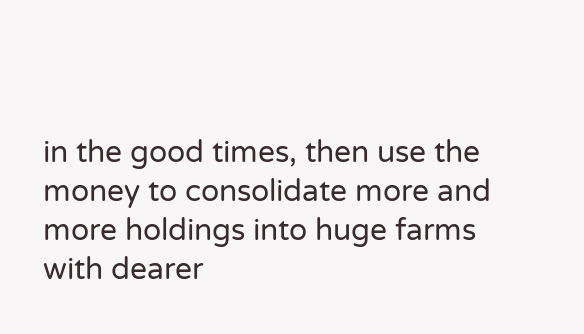in the good times, then use the money to consolidate more and more holdings into huge farms with dearer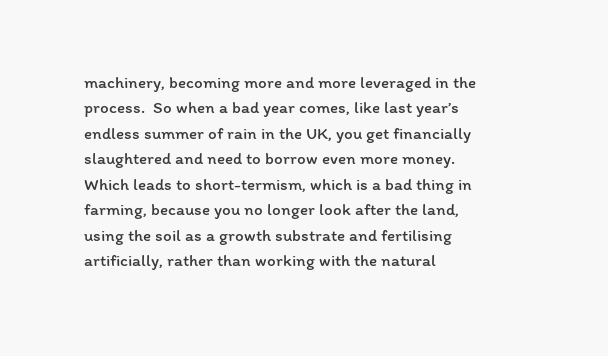machinery, becoming more and more leveraged in the process.  So when a bad year comes, like last year’s endless summer of rain in the UK, you get financially slaughtered and need to borrow even more money. Which leads to short-termism, which is a bad thing in farming, because you no longer look after the land, using the soil as a growth substrate and fertilising artificially, rather than working with the natural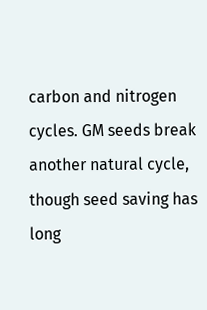carbon and nitrogen cycles. GM seeds break another natural cycle, though seed saving has long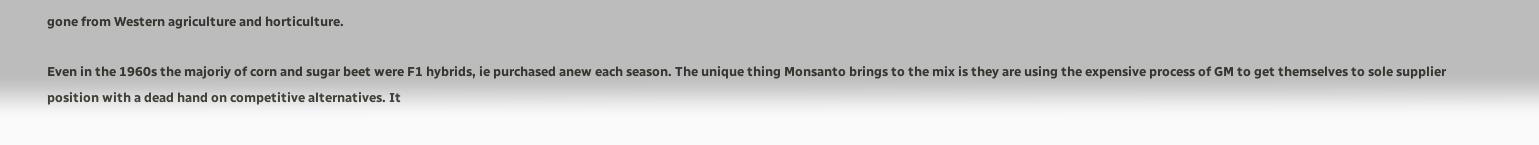gone from Western agriculture and horticulture.

Even in the 1960s the majoriy of corn and sugar beet were F1 hybrids, ie purchased anew each season. The unique thing Monsanto brings to the mix is they are using the expensive process of GM to get themselves to sole supplier position with a dead hand on competitive alternatives. It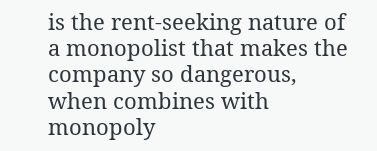is the rent-seeking nature of a monopolist that makes the company so dangerous, when combines with monopoly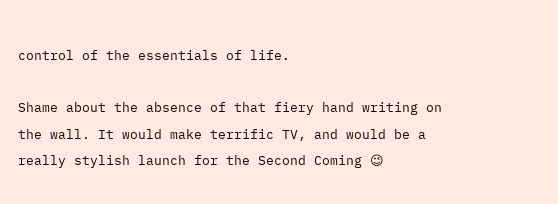control of the essentials of life.

Shame about the absence of that fiery hand writing on the wall. It would make terrific TV, and would be a really stylish launch for the Second Coming 😉